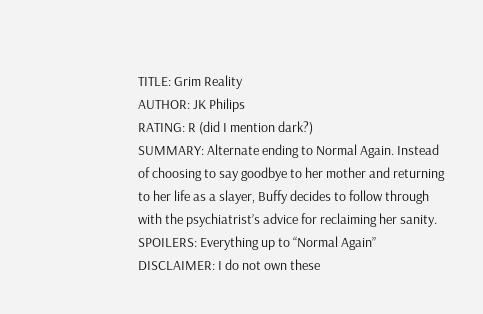TITLE: Grim Reality
AUTHOR: JK Philips
RATING: R (did I mention dark?)
SUMMARY: Alternate ending to Normal Again. Instead of choosing to say goodbye to her mother and returning to her life as a slayer, Buffy decides to follow through with the psychiatrist’s advice for reclaiming her sanity.
SPOILERS: Everything up to “Normal Again”
DISCLAIMER: I do not own these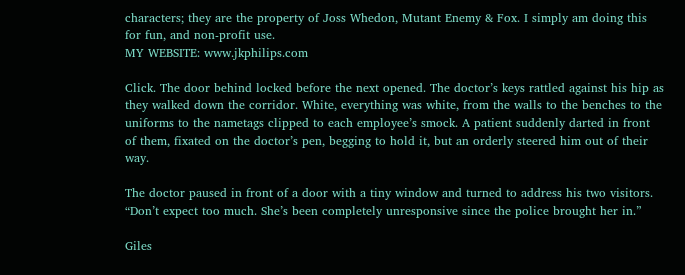characters; they are the property of Joss Whedon, Mutant Enemy & Fox. I simply am doing this for fun, and non-profit use.
MY WEBSITE: www.jkphilips.com

Click. The door behind locked before the next opened. The doctor’s keys rattled against his hip as they walked down the corridor. White, everything was white, from the walls to the benches to the uniforms to the nametags clipped to each employee’s smock. A patient suddenly darted in front of them, fixated on the doctor’s pen, begging to hold it, but an orderly steered him out of their way.

The doctor paused in front of a door with a tiny window and turned to address his two visitors. “Don’t expect too much. She’s been completely unresponsive since the police brought her in.”

Giles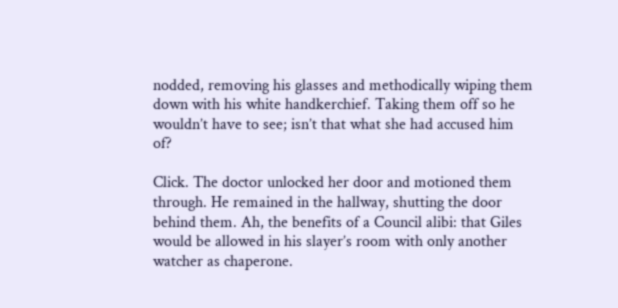nodded, removing his glasses and methodically wiping them down with his white handkerchief. Taking them off so he wouldn’t have to see; isn’t that what she had accused him of?

Click. The doctor unlocked her door and motioned them through. He remained in the hallway, shutting the door behind them. Ah, the benefits of a Council alibi: that Giles would be allowed in his slayer’s room with only another watcher as chaperone.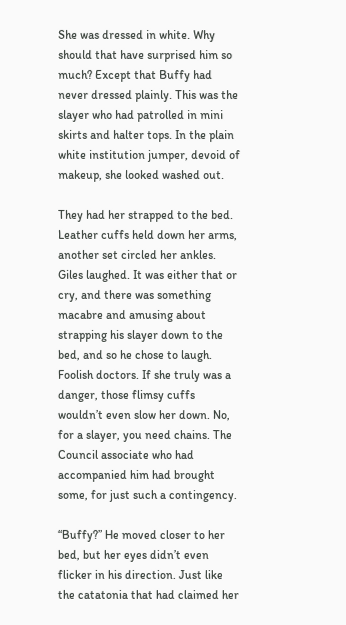She was dressed in white. Why should that have surprised him so much? Except that Buffy had never dressed plainly. This was the slayer who had patrolled in mini skirts and halter tops. In the plain white institution jumper, devoid of makeup, she looked washed out.

They had her strapped to the bed. Leather cuffs held down her arms, another set circled her ankles. Giles laughed. It was either that or cry, and there was something macabre and amusing about strapping his slayer down to the bed, and so he chose to laugh. Foolish doctors. If she truly was a danger, those flimsy cuffs wouldn’t even slow her down. No, for a slayer, you need chains. The Council associate who had accompanied him had brought some, for just such a contingency.

“Buffy?” He moved closer to her bed, but her eyes didn’t even flicker in his direction. Just like the catatonia that had claimed her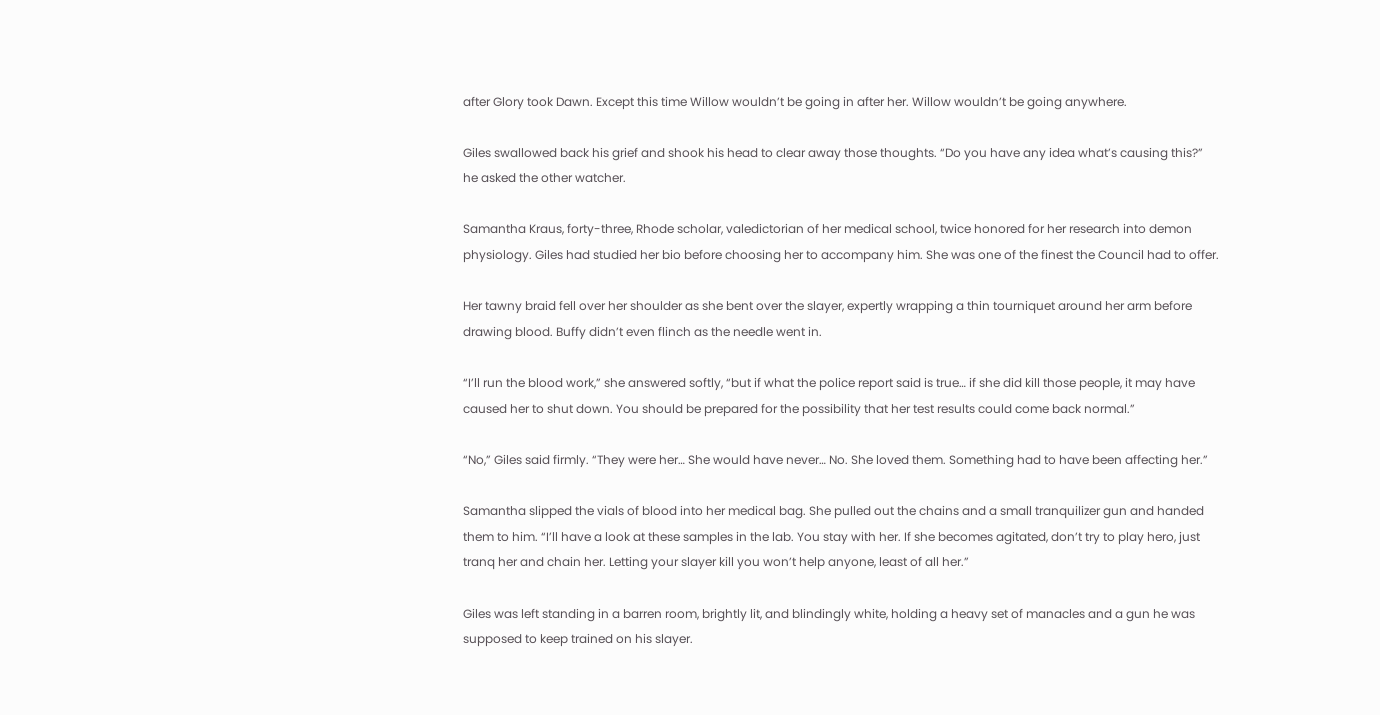after Glory took Dawn. Except this time Willow wouldn’t be going in after her. Willow wouldn’t be going anywhere.

Giles swallowed back his grief and shook his head to clear away those thoughts. “Do you have any idea what’s causing this?” he asked the other watcher.

Samantha Kraus, forty-three, Rhode scholar, valedictorian of her medical school, twice honored for her research into demon physiology. Giles had studied her bio before choosing her to accompany him. She was one of the finest the Council had to offer.

Her tawny braid fell over her shoulder as she bent over the slayer, expertly wrapping a thin tourniquet around her arm before drawing blood. Buffy didn’t even flinch as the needle went in.

“I’ll run the blood work,” she answered softly, “but if what the police report said is true… if she did kill those people, it may have caused her to shut down. You should be prepared for the possibility that her test results could come back normal.”

“No,” Giles said firmly. “They were her… She would have never… No. She loved them. Something had to have been affecting her.”

Samantha slipped the vials of blood into her medical bag. She pulled out the chains and a small tranquilizer gun and handed them to him. “I’ll have a look at these samples in the lab. You stay with her. If she becomes agitated, don’t try to play hero, just tranq her and chain her. Letting your slayer kill you won’t help anyone, least of all her.”

Giles was left standing in a barren room, brightly lit, and blindingly white, holding a heavy set of manacles and a gun he was supposed to keep trained on his slayer.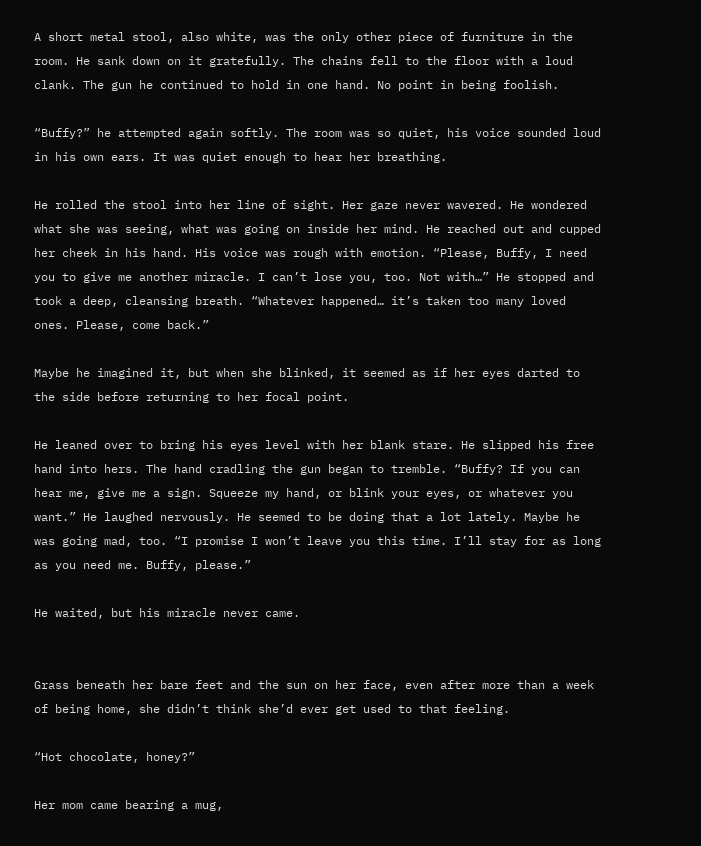A short metal stool, also white, was the only other piece of furniture in the room. He sank down on it gratefully. The chains fell to the floor with a loud clank. The gun he continued to hold in one hand. No point in being foolish.

“Buffy?” he attempted again softly. The room was so quiet, his voice sounded loud in his own ears. It was quiet enough to hear her breathing.

He rolled the stool into her line of sight. Her gaze never wavered. He wondered what she was seeing, what was going on inside her mind. He reached out and cupped her cheek in his hand. His voice was rough with emotion. “Please, Buffy, I need you to give me another miracle. I can’t lose you, too. Not with…” He stopped and took a deep, cleansing breath. “Whatever happened… it’s taken too many loved ones. Please, come back.”

Maybe he imagined it, but when she blinked, it seemed as if her eyes darted to the side before returning to her focal point.

He leaned over to bring his eyes level with her blank stare. He slipped his free hand into hers. The hand cradling the gun began to tremble. “Buffy? If you can hear me, give me a sign. Squeeze my hand, or blink your eyes, or whatever you want.” He laughed nervously. He seemed to be doing that a lot lately. Maybe he was going mad, too. “I promise I won’t leave you this time. I’ll stay for as long as you need me. Buffy, please.”

He waited, but his miracle never came.


Grass beneath her bare feet and the sun on her face, even after more than a week of being home, she didn’t think she’d ever get used to that feeling.

“Hot chocolate, honey?”

Her mom came bearing a mug,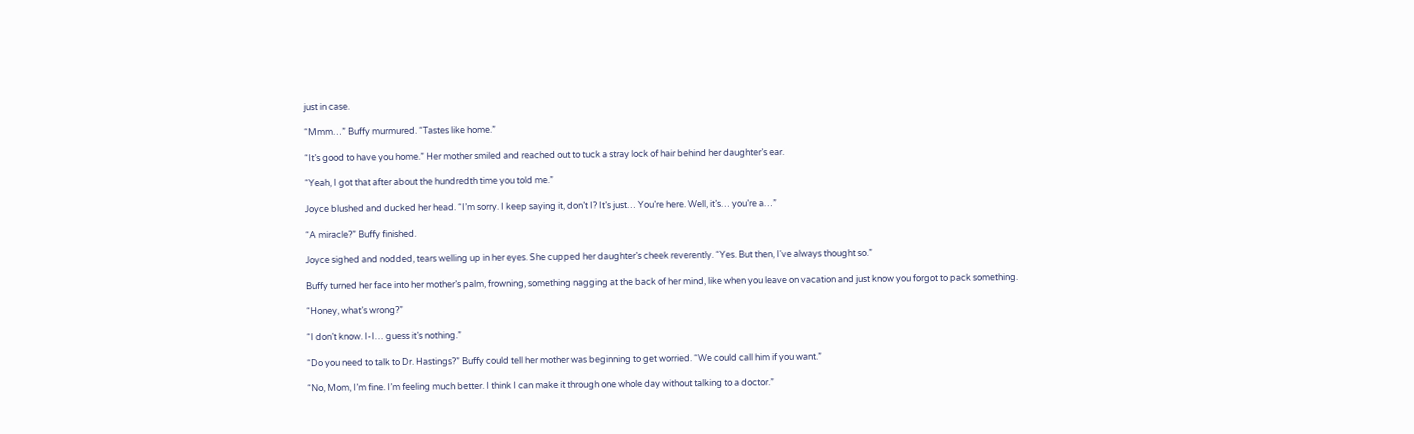just in case.

“Mmm…” Buffy murmured. “Tastes like home.”

“It’s good to have you home.” Her mother smiled and reached out to tuck a stray lock of hair behind her daughter’s ear.

“Yeah, I got that after about the hundredth time you told me.”

Joyce blushed and ducked her head. “I’m sorry. I keep saying it, don’t I? It’s just… You’re here. Well, it’s… you’re a…”

“A miracle?” Buffy finished.

Joyce sighed and nodded, tears welling up in her eyes. She cupped her daughter’s cheek reverently. “Yes. But then, I've always thought so.”

Buffy turned her face into her mother’s palm, frowning, something nagging at the back of her mind, like when you leave on vacation and just know you forgot to pack something.

“Honey, what’s wrong?”

“I don’t know. I-I… guess it’s nothing.”

“Do you need to talk to Dr. Hastings?” Buffy could tell her mother was beginning to get worried. “We could call him if you want.”

“No, Mom, I’m fine. I’m feeling much better. I think I can make it through one whole day without talking to a doctor.”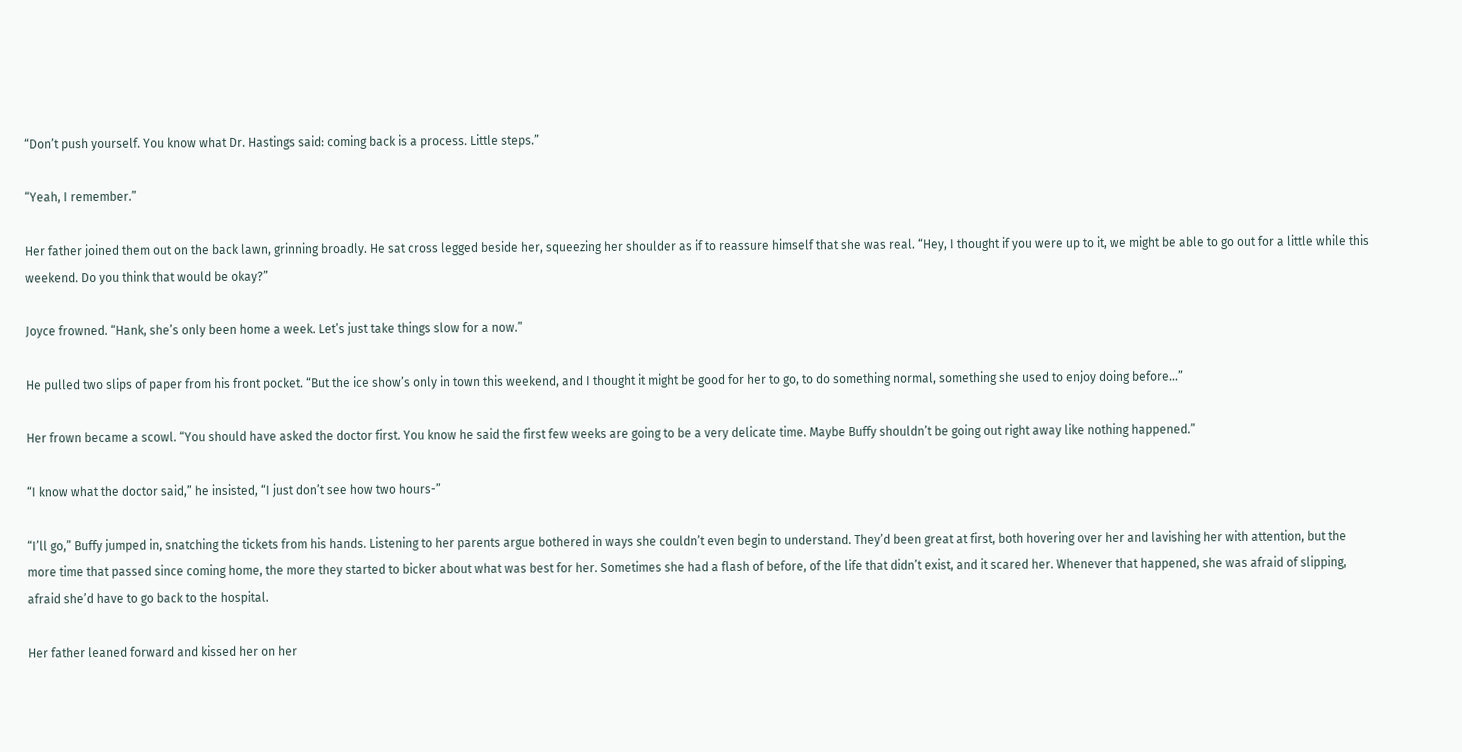“Don’t push yourself. You know what Dr. Hastings said: coming back is a process. Little steps.”

“Yeah, I remember.”

Her father joined them out on the back lawn, grinning broadly. He sat cross legged beside her, squeezing her shoulder as if to reassure himself that she was real. “Hey, I thought if you were up to it, we might be able to go out for a little while this weekend. Do you think that would be okay?”

Joyce frowned. “Hank, she’s only been home a week. Let’s just take things slow for a now.”

He pulled two slips of paper from his front pocket. “But the ice show’s only in town this weekend, and I thought it might be good for her to go, to do something normal, something she used to enjoy doing before…”

Her frown became a scowl. “You should have asked the doctor first. You know he said the first few weeks are going to be a very delicate time. Maybe Buffy shouldn’t be going out right away like nothing happened.”

“I know what the doctor said,” he insisted, “I just don’t see how two hours-”

“I’ll go,” Buffy jumped in, snatching the tickets from his hands. Listening to her parents argue bothered in ways she couldn’t even begin to understand. They’d been great at first, both hovering over her and lavishing her with attention, but the more time that passed since coming home, the more they started to bicker about what was best for her. Sometimes she had a flash of before, of the life that didn’t exist, and it scared her. Whenever that happened, she was afraid of slipping, afraid she’d have to go back to the hospital.

Her father leaned forward and kissed her on her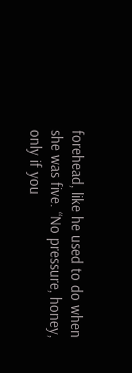forehead, like he used to do when she was five. “No pressure, honey, only if you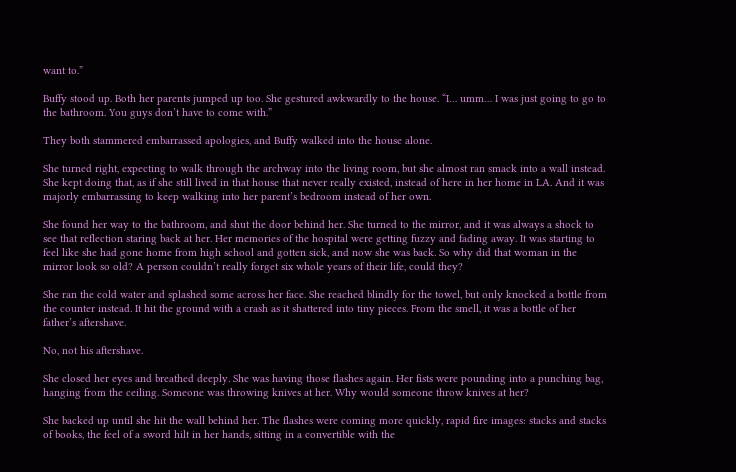want to.”

Buffy stood up. Both her parents jumped up too. She gestured awkwardly to the house. “I… umm… I was just going to go to the bathroom. You guys don’t have to come with.”

They both stammered embarrassed apologies, and Buffy walked into the house alone.

She turned right, expecting to walk through the archway into the living room, but she almost ran smack into a wall instead. She kept doing that, as if she still lived in that house that never really existed, instead of here in her home in LA. And it was majorly embarrassing to keep walking into her parent’s bedroom instead of her own.

She found her way to the bathroom, and shut the door behind her. She turned to the mirror, and it was always a shock to see that reflection staring back at her. Her memories of the hospital were getting fuzzy and fading away. It was starting to feel like she had gone home from high school and gotten sick, and now she was back. So why did that woman in the mirror look so old? A person couldn’t really forget six whole years of their life, could they?

She ran the cold water and splashed some across her face. She reached blindly for the towel, but only knocked a bottle from the counter instead. It hit the ground with a crash as it shattered into tiny pieces. From the smell, it was a bottle of her father’s aftershave.

No, not his aftershave.

She closed her eyes and breathed deeply. She was having those flashes again. Her fists were pounding into a punching bag, hanging from the ceiling. Someone was throwing knives at her. Why would someone throw knives at her?

She backed up until she hit the wall behind her. The flashes were coming more quickly, rapid fire images: stacks and stacks of books, the feel of a sword hilt in her hands, sitting in a convertible with the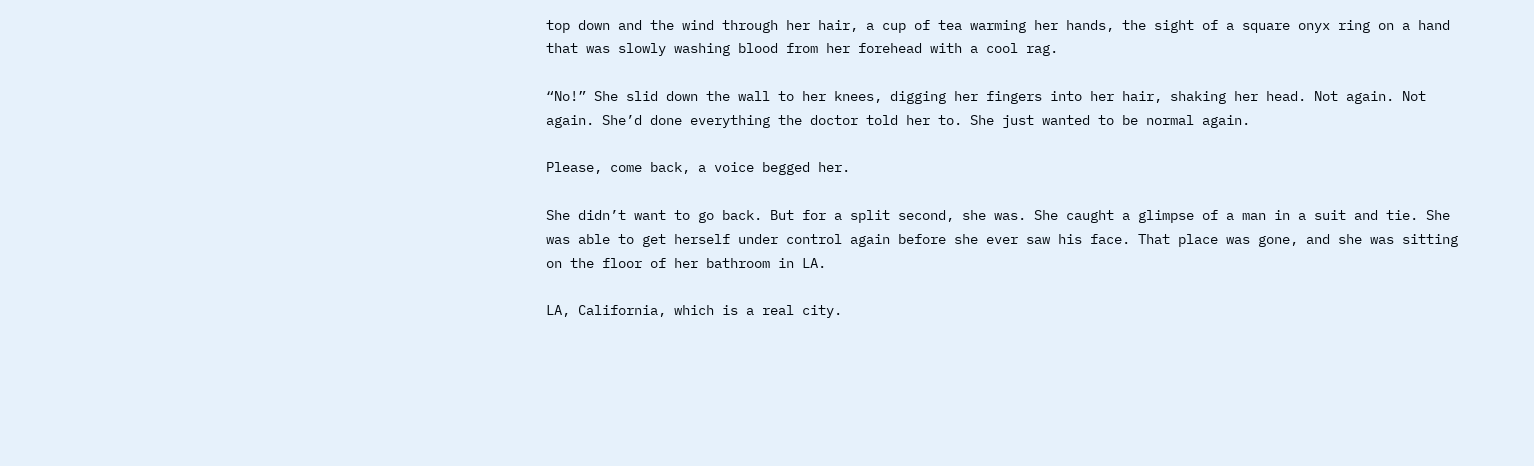top down and the wind through her hair, a cup of tea warming her hands, the sight of a square onyx ring on a hand that was slowly washing blood from her forehead with a cool rag.

“No!” She slid down the wall to her knees, digging her fingers into her hair, shaking her head. Not again. Not again. She’d done everything the doctor told her to. She just wanted to be normal again.

Please, come back, a voice begged her.

She didn’t want to go back. But for a split second, she was. She caught a glimpse of a man in a suit and tie. She was able to get herself under control again before she ever saw his face. That place was gone, and she was sitting on the floor of her bathroom in LA.

LA, California, which is a real city.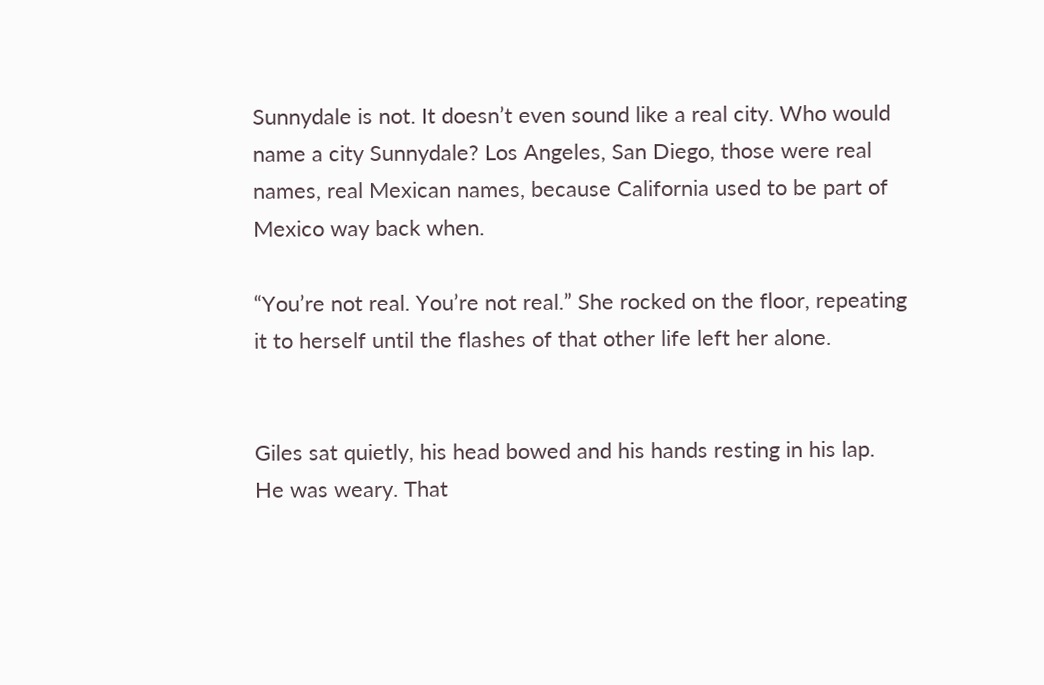Sunnydale is not. It doesn’t even sound like a real city. Who would name a city Sunnydale? Los Angeles, San Diego, those were real names, real Mexican names, because California used to be part of Mexico way back when.

“You’re not real. You’re not real.” She rocked on the floor, repeating it to herself until the flashes of that other life left her alone.


Giles sat quietly, his head bowed and his hands resting in his lap. He was weary. That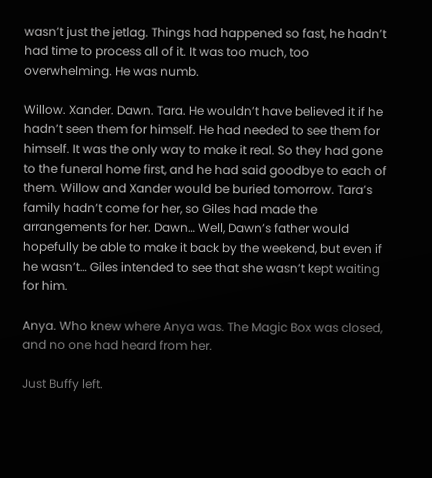wasn’t just the jetlag. Things had happened so fast, he hadn’t had time to process all of it. It was too much, too overwhelming. He was numb.

Willow. Xander. Dawn. Tara. He wouldn’t have believed it if he hadn’t seen them for himself. He had needed to see them for himself. It was the only way to make it real. So they had gone to the funeral home first, and he had said goodbye to each of them. Willow and Xander would be buried tomorrow. Tara’s family hadn’t come for her, so Giles had made the arrangements for her. Dawn… Well, Dawn’s father would hopefully be able to make it back by the weekend, but even if he wasn’t… Giles intended to see that she wasn’t kept waiting for him.

Anya. Who knew where Anya was. The Magic Box was closed, and no one had heard from her.

Just Buffy left.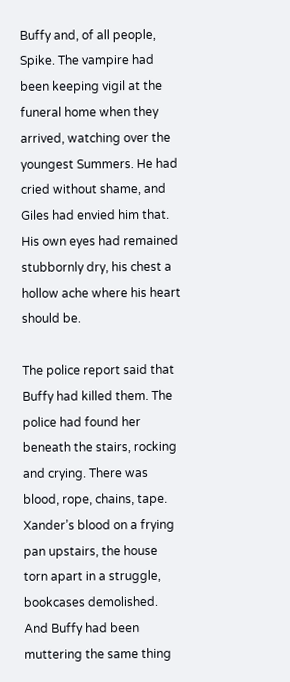Buffy and, of all people, Spike. The vampire had been keeping vigil at the funeral home when they arrived, watching over the youngest Summers. He had cried without shame, and Giles had envied him that. His own eyes had remained stubbornly dry, his chest a hollow ache where his heart should be.

The police report said that Buffy had killed them. The police had found her beneath the stairs, rocking and crying. There was blood, rope, chains, tape. Xander’s blood on a frying pan upstairs, the house torn apart in a struggle, bookcases demolished. And Buffy had been muttering the same thing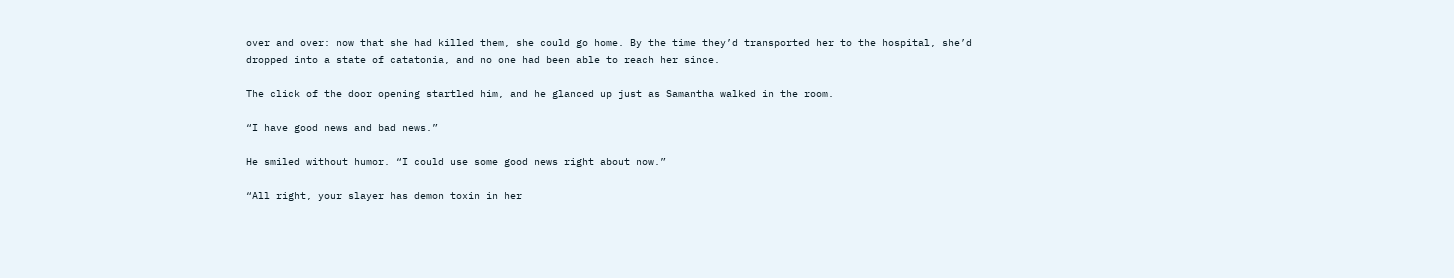over and over: now that she had killed them, she could go home. By the time they’d transported her to the hospital, she’d dropped into a state of catatonia, and no one had been able to reach her since.

The click of the door opening startled him, and he glanced up just as Samantha walked in the room.

“I have good news and bad news.”

He smiled without humor. “I could use some good news right about now.”

“All right, your slayer has demon toxin in her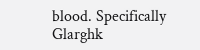blood. Specifically Glarghk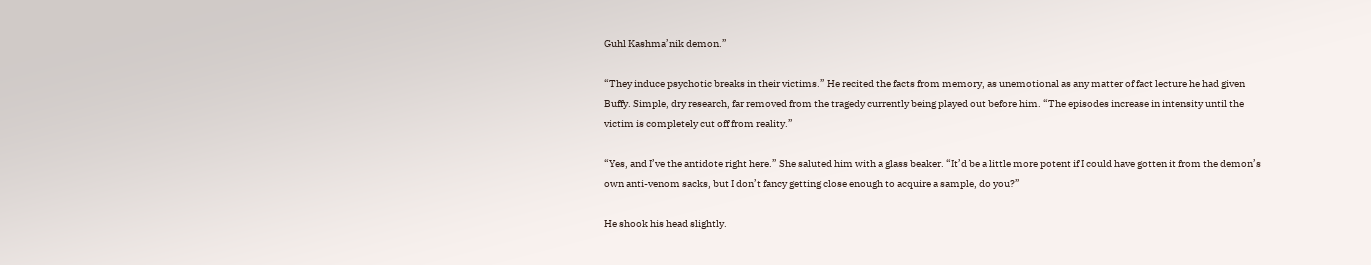Guhl Kashma’nik demon.”

“They induce psychotic breaks in their victims.” He recited the facts from memory, as unemotional as any matter of fact lecture he had given Buffy. Simple, dry research, far removed from the tragedy currently being played out before him. “The episodes increase in intensity until the victim is completely cut off from reality.”

“Yes, and I’ve the antidote right here.” She saluted him with a glass beaker. “It’d be a little more potent if I could have gotten it from the demon’s own anti-venom sacks, but I don’t fancy getting close enough to acquire a sample, do you?”

He shook his head slightly.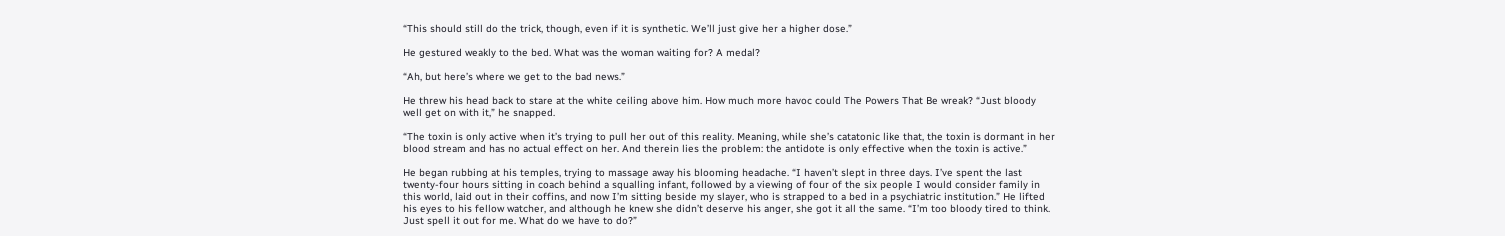“This should still do the trick, though, even if it is synthetic. We’ll just give her a higher dose.”

He gestured weakly to the bed. What was the woman waiting for? A medal?

“Ah, but here’s where we get to the bad news.”

He threw his head back to stare at the white ceiling above him. How much more havoc could The Powers That Be wreak? “Just bloody well get on with it,” he snapped.

“The toxin is only active when it’s trying to pull her out of this reality. Meaning, while she’s catatonic like that, the toxin is dormant in her blood stream and has no actual effect on her. And therein lies the problem: the antidote is only effective when the toxin is active.”

He began rubbing at his temples, trying to massage away his blooming headache. “I haven’t slept in three days. I’ve spent the last twenty-four hours sitting in coach behind a squalling infant, followed by a viewing of four of the six people I would consider family in this world, laid out in their coffins, and now I’m sitting beside my slayer, who is strapped to a bed in a psychiatric institution.” He lifted his eyes to his fellow watcher, and although he knew she didn’t deserve his anger, she got it all the same. “I’m too bloody tired to think. Just spell it out for me. What do we have to do?”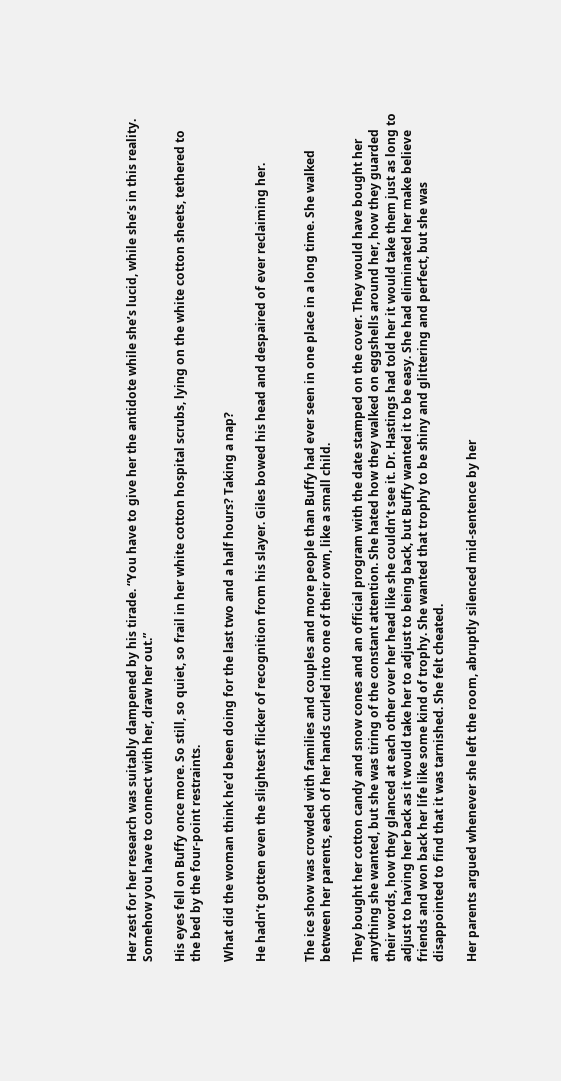Her zest for her research was suitably dampened by his tirade. “You have to give her the antidote while she’s lucid, while she’s in this reality. Somehow you have to connect with her, draw her out.”

His eyes fell on Buffy once more. So still, so quiet, so frail in her white cotton hospital scrubs, lying on the white cotton sheets, tethered to the bed by the four-point restraints.

What did the woman think he’d been doing for the last two and a half hours? Taking a nap?

He hadn’t gotten even the slightest flicker of recognition from his slayer. Giles bowed his head and despaired of ever reclaiming her.


The ice show was crowded with families and couples and more people than Buffy had ever seen in one place in a long time. She walked between her parents, each of her hands curled into one of their own, like a small child.

They bought her cotton candy and snow cones and an official program with the date stamped on the cover. They would have bought her anything she wanted, but she was tiring of the constant attention. She hated how they walked on eggshells around her, how they guarded their words, how they glanced at each other over her head like she couldn’t see it. Dr. Hastings had told her it would take them just as long to adjust to having her back as it would take her to adjust to being back, but Buffy wanted it to be easy. She had eliminated her make believe friends and won back her life like some kind of trophy. She wanted that trophy to be shiny and glittering and perfect, but she was disappointed to find that it was tarnished. She felt cheated.

Her parents argued whenever she left the room, abruptly silenced mid-sentence by her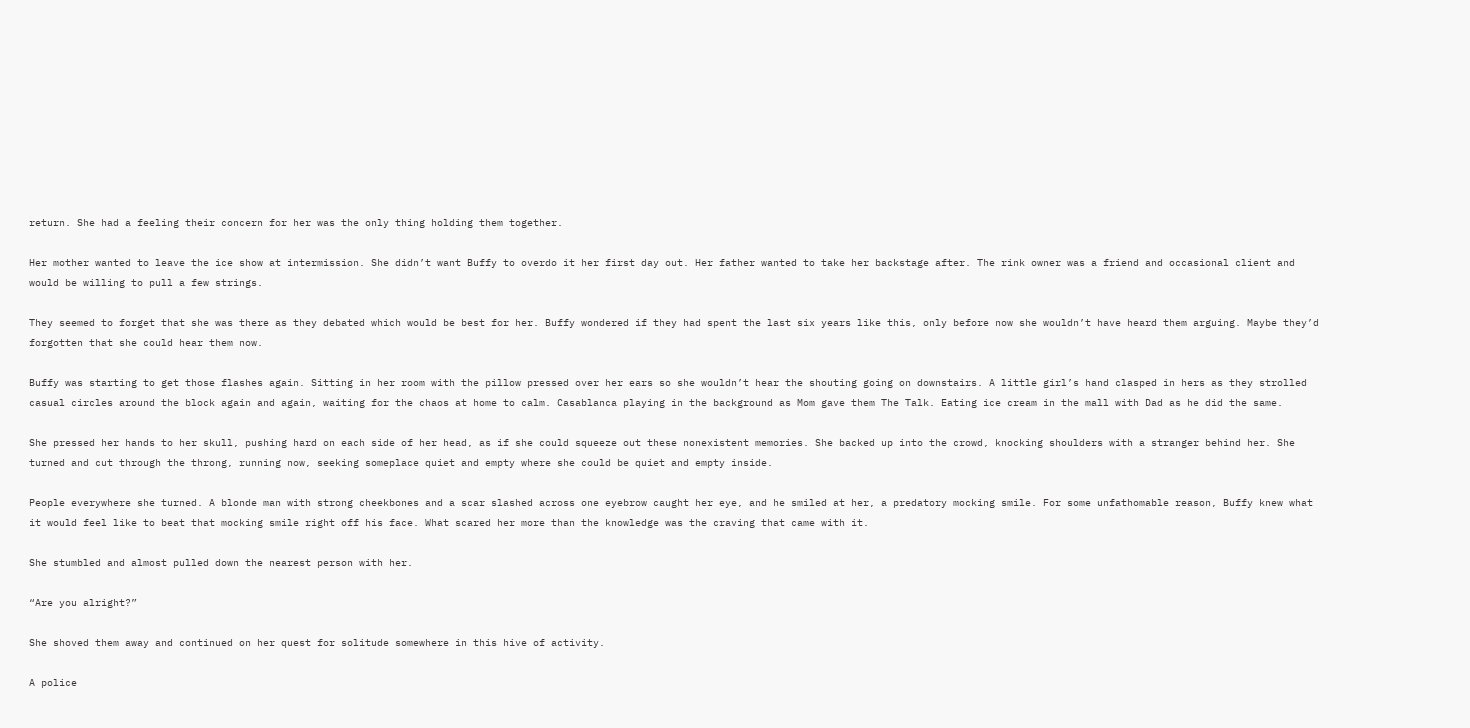return. She had a feeling their concern for her was the only thing holding them together.

Her mother wanted to leave the ice show at intermission. She didn’t want Buffy to overdo it her first day out. Her father wanted to take her backstage after. The rink owner was a friend and occasional client and would be willing to pull a few strings.

They seemed to forget that she was there as they debated which would be best for her. Buffy wondered if they had spent the last six years like this, only before now she wouldn’t have heard them arguing. Maybe they’d forgotten that she could hear them now.

Buffy was starting to get those flashes again. Sitting in her room with the pillow pressed over her ears so she wouldn’t hear the shouting going on downstairs. A little girl’s hand clasped in hers as they strolled casual circles around the block again and again, waiting for the chaos at home to calm. Casablanca playing in the background as Mom gave them The Talk. Eating ice cream in the mall with Dad as he did the same.

She pressed her hands to her skull, pushing hard on each side of her head, as if she could squeeze out these nonexistent memories. She backed up into the crowd, knocking shoulders with a stranger behind her. She turned and cut through the throng, running now, seeking someplace quiet and empty where she could be quiet and empty inside.

People everywhere she turned. A blonde man with strong cheekbones and a scar slashed across one eyebrow caught her eye, and he smiled at her, a predatory mocking smile. For some unfathomable reason, Buffy knew what it would feel like to beat that mocking smile right off his face. What scared her more than the knowledge was the craving that came with it.

She stumbled and almost pulled down the nearest person with her.

“Are you alright?”

She shoved them away and continued on her quest for solitude somewhere in this hive of activity.

A police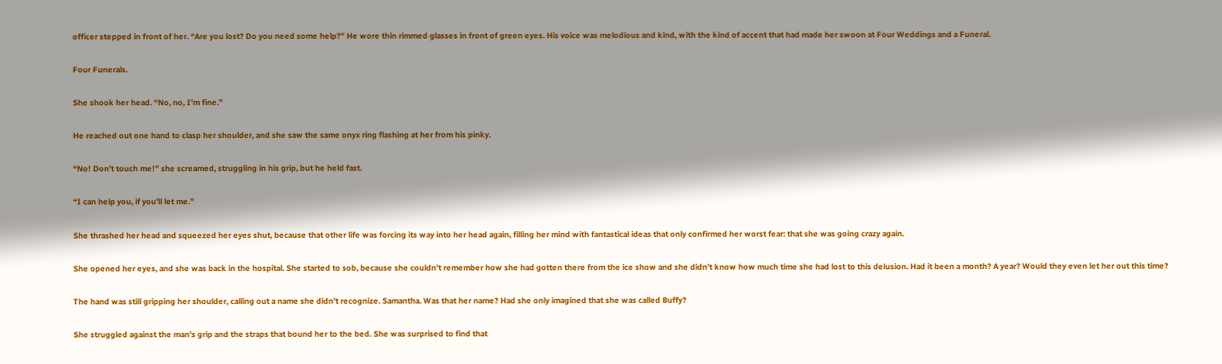officer stepped in front of her. “Are you lost? Do you need some help?” He wore thin rimmed glasses in front of green eyes. His voice was melodious and kind, with the kind of accent that had made her swoon at Four Weddings and a Funeral.

Four Funerals.

She shook her head. “No, no, I’m fine.”

He reached out one hand to clasp her shoulder, and she saw the same onyx ring flashing at her from his pinky.

“No! Don’t touch me!” she screamed, struggling in his grip, but he held fast.

“I can help you, if you’ll let me.”

She thrashed her head and squeezed her eyes shut, because that other life was forcing its way into her head again, filling her mind with fantastical ideas that only confirmed her worst fear: that she was going crazy again.

She opened her eyes, and she was back in the hospital. She started to sob, because she couldn’t remember how she had gotten there from the ice show and she didn’t know how much time she had lost to this delusion. Had it been a month? A year? Would they even let her out this time?

The hand was still gripping her shoulder, calling out a name she didn’t recognize. Samantha. Was that her name? Had she only imagined that she was called Buffy?

She struggled against the man’s grip and the straps that bound her to the bed. She was surprised to find that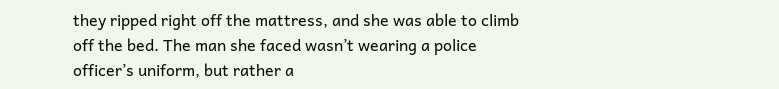they ripped right off the mattress, and she was able to climb off the bed. The man she faced wasn’t wearing a police officer’s uniform, but rather a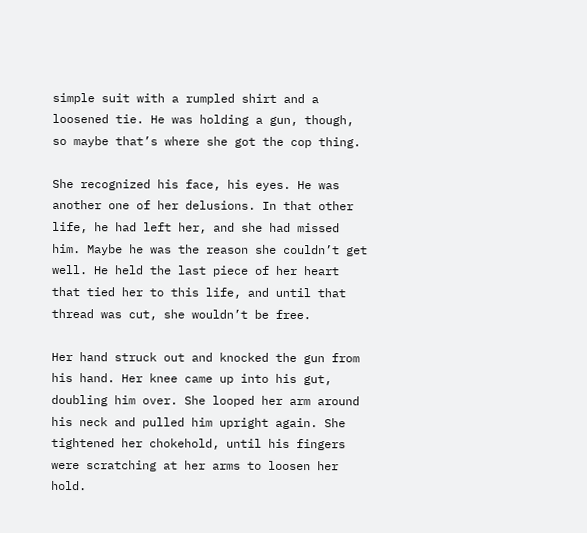simple suit with a rumpled shirt and a loosened tie. He was holding a gun, though, so maybe that’s where she got the cop thing.

She recognized his face, his eyes. He was another one of her delusions. In that other life, he had left her, and she had missed him. Maybe he was the reason she couldn’t get well. He held the last piece of her heart that tied her to this life, and until that thread was cut, she wouldn’t be free.

Her hand struck out and knocked the gun from his hand. Her knee came up into his gut, doubling him over. She looped her arm around his neck and pulled him upright again. She tightened her chokehold, until his fingers were scratching at her arms to loosen her hold.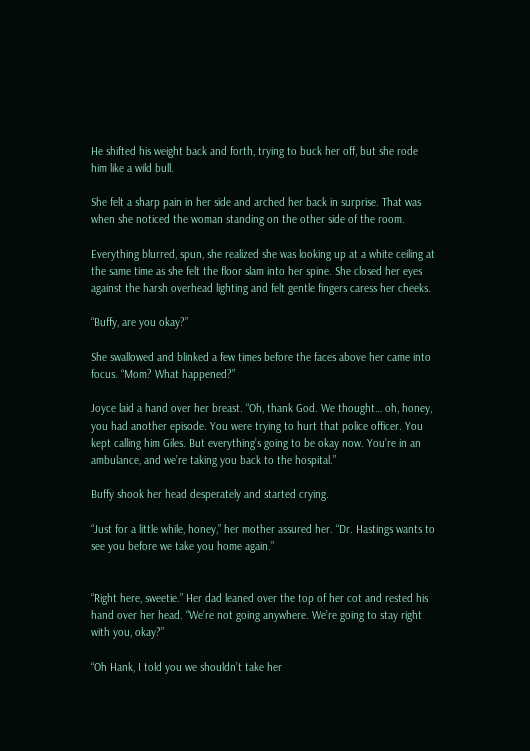He shifted his weight back and forth, trying to buck her off, but she rode him like a wild bull.

She felt a sharp pain in her side and arched her back in surprise. That was when she noticed the woman standing on the other side of the room.

Everything blurred, spun, she realized she was looking up at a white ceiling at the same time as she felt the floor slam into her spine. She closed her eyes against the harsh overhead lighting and felt gentle fingers caress her cheeks.

“Buffy, are you okay?”

She swallowed and blinked a few times before the faces above her came into focus. “Mom? What happened?”

Joyce laid a hand over her breast. “Oh, thank God. We thought… oh, honey, you had another episode. You were trying to hurt that police officer. You kept calling him Giles. But everything’s going to be okay now. You’re in an ambulance, and we’re taking you back to the hospital.”

Buffy shook her head desperately and started crying.

“Just for a little while, honey,” her mother assured her. “Dr. Hastings wants to see you before we take you home again.”


“Right here, sweetie.” Her dad leaned over the top of her cot and rested his hand over her head. “We’re not going anywhere. We’re going to stay right with you, okay?”

“Oh Hank, I told you we shouldn’t take her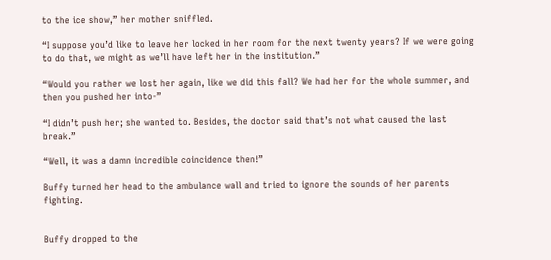to the ice show,” her mother sniffled.

“I suppose you’d like to leave her locked in her room for the next twenty years? If we were going to do that, we might as we’ll have left her in the institution.”

“Would you rather we lost her again, like we did this fall? We had her for the whole summer, and then you pushed her into-”

“I didn’t push her; she wanted to. Besides, the doctor said that’s not what caused the last break.”

“Well, it was a damn incredible coincidence then!”

Buffy turned her head to the ambulance wall and tried to ignore the sounds of her parents fighting.


Buffy dropped to the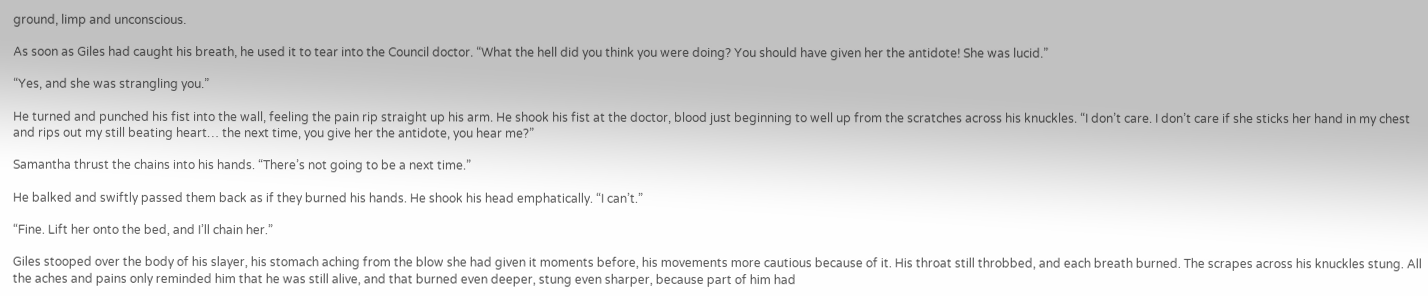ground, limp and unconscious.

As soon as Giles had caught his breath, he used it to tear into the Council doctor. “What the hell did you think you were doing? You should have given her the antidote! She was lucid.”

“Yes, and she was strangling you.”

He turned and punched his fist into the wall, feeling the pain rip straight up his arm. He shook his fist at the doctor, blood just beginning to well up from the scratches across his knuckles. “I don’t care. I don’t care if she sticks her hand in my chest and rips out my still beating heart… the next time, you give her the antidote, you hear me?”

Samantha thrust the chains into his hands. “There’s not going to be a next time.”

He balked and swiftly passed them back as if they burned his hands. He shook his head emphatically. “I can’t.”

“Fine. Lift her onto the bed, and I’ll chain her.”

Giles stooped over the body of his slayer, his stomach aching from the blow she had given it moments before, his movements more cautious because of it. His throat still throbbed, and each breath burned. The scrapes across his knuckles stung. All the aches and pains only reminded him that he was still alive, and that burned even deeper, stung even sharper, because part of him had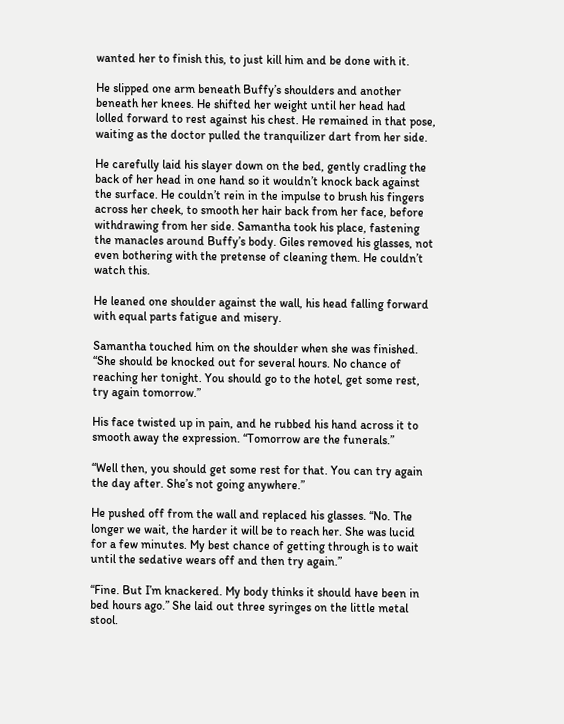wanted her to finish this, to just kill him and be done with it.

He slipped one arm beneath Buffy’s shoulders and another beneath her knees. He shifted her weight until her head had lolled forward to rest against his chest. He remained in that pose, waiting as the doctor pulled the tranquilizer dart from her side.

He carefully laid his slayer down on the bed, gently cradling the back of her head in one hand so it wouldn’t knock back against the surface. He couldn’t rein in the impulse to brush his fingers across her cheek, to smooth her hair back from her face, before withdrawing from her side. Samantha took his place, fastening the manacles around Buffy’s body. Giles removed his glasses, not even bothering with the pretense of cleaning them. He couldn’t watch this.

He leaned one shoulder against the wall, his head falling forward with equal parts fatigue and misery.

Samantha touched him on the shoulder when she was finished. “She should be knocked out for several hours. No chance of reaching her tonight. You should go to the hotel, get some rest, try again tomorrow.”

His face twisted up in pain, and he rubbed his hand across it to smooth away the expression. “Tomorrow are the funerals.”

“Well then, you should get some rest for that. You can try again the day after. She’s not going anywhere.”

He pushed off from the wall and replaced his glasses. “No. The longer we wait, the harder it will be to reach her. She was lucid for a few minutes. My best chance of getting through is to wait until the sedative wears off and then try again.”

“Fine. But I’m knackered. My body thinks it should have been in bed hours ago.” She laid out three syringes on the little metal stool.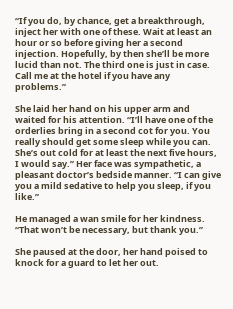“If you do, by chance, get a breakthrough, inject her with one of these. Wait at least an hour or so before giving her a second injection. Hopefully, by then she’ll be more lucid than not. The third one is just in case. Call me at the hotel if you have any problems.”

She laid her hand on his upper arm and waited for his attention. “I’ll have one of the orderlies bring in a second cot for you. You really should get some sleep while you can. She’s out cold for at least the next five hours, I would say.” Her face was sympathetic, a pleasant doctor’s bedside manner. “I can give you a mild sedative to help you sleep, if you like.”

He managed a wan smile for her kindness. “That won’t be necessary, but thank you.”

She paused at the door, her hand poised to knock for a guard to let her out.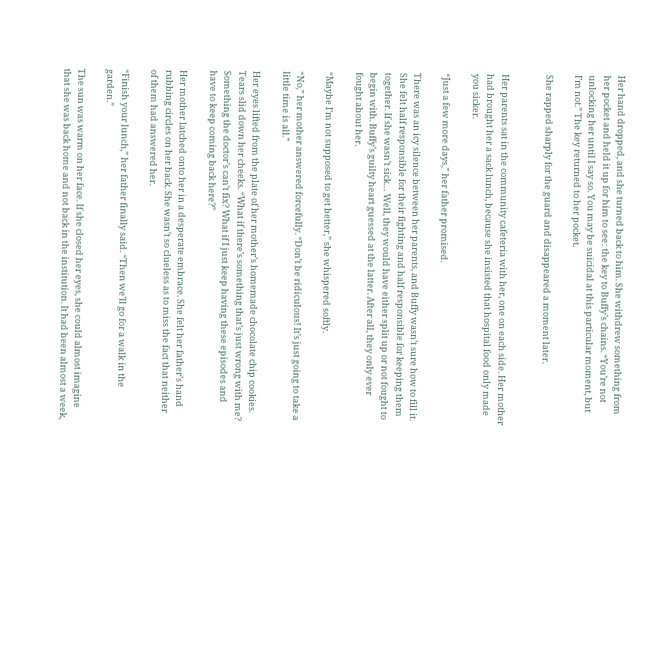Her hand dropped, and she turned back to him. She withdrew something from her pocket and held it up for him to see: the key to Buffy’s chains. “You’re not unlocking her until I say so. You may be suicidal at this particular moment, but I’m not.” The key returned to her pocket.

She rapped sharply for the guard and disappeared a moment later.


Her parents sat in the community cafeteria with her, one on each side. Her mother had brought her a sack lunch, because she insisted that hospital food only made you sicker.

“Just a few more days,” her father promised.

There was an icy silence between her parents, and Buffy wasn’t sure how to fill it. She felt half responsible for their fighting and half responsible for keeping them together. If she wasn’t sick… Well, they would have either split up or not fought to begin with. Buffy’s guilty heart guessed at the latter. After all, they only ever fought about her.

“Maybe I’m not supposed to get better,” she whispered softly.

“No,” her mother answered forcefully. “Don’t be ridiculous! It’s just going to take a little time is all.”

Her eyes lifted from the plate of her mother’s homemade chocolate chip cookies. Tears slid down her cheeks. “What if there’s something that’s just wrong with me? Something the doctor’s can’t fix? What if I just keep having these episodes and have to keep coming back here?”

Her mother latched onto her in a desperate embrace. She felt her father’s hand rubbing circles on her back. She wasn’t so clueless as to miss the fact that neither of them had answered her.

“Finish your lunch,” her father finally said. “Then we’ll go for a walk in the garden.”

The sun was warm on her face. If she closed her eyes, she could almost imagine that she was back home and not back in the institution. It had been almost a week,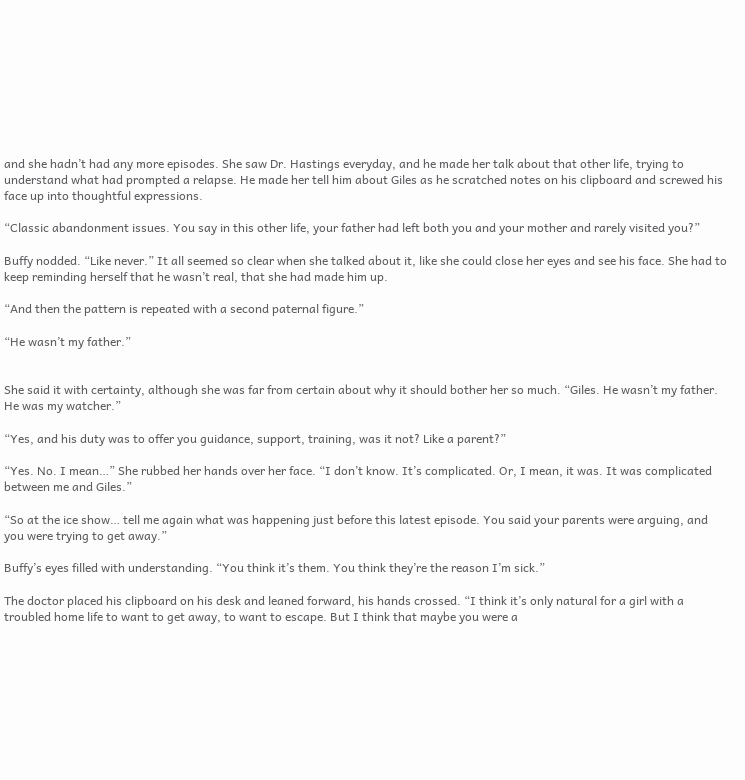and she hadn’t had any more episodes. She saw Dr. Hastings everyday, and he made her talk about that other life, trying to understand what had prompted a relapse. He made her tell him about Giles as he scratched notes on his clipboard and screwed his face up into thoughtful expressions.

“Classic abandonment issues. You say in this other life, your father had left both you and your mother and rarely visited you?”

Buffy nodded. “Like never.” It all seemed so clear when she talked about it, like she could close her eyes and see his face. She had to keep reminding herself that he wasn’t real, that she had made him up.

“And then the pattern is repeated with a second paternal figure.”

“He wasn’t my father.”


She said it with certainty, although she was far from certain about why it should bother her so much. “Giles. He wasn’t my father. He was my watcher.”

“Yes, and his duty was to offer you guidance, support, training, was it not? Like a parent?”

“Yes. No. I mean…” She rubbed her hands over her face. “I don’t know. It’s complicated. Or, I mean, it was. It was complicated between me and Giles.”

“So at the ice show… tell me again what was happening just before this latest episode. You said your parents were arguing, and you were trying to get away.”

Buffy’s eyes filled with understanding. “You think it’s them. You think they’re the reason I’m sick.”

The doctor placed his clipboard on his desk and leaned forward, his hands crossed. “I think it’s only natural for a girl with a troubled home life to want to get away, to want to escape. But I think that maybe you were a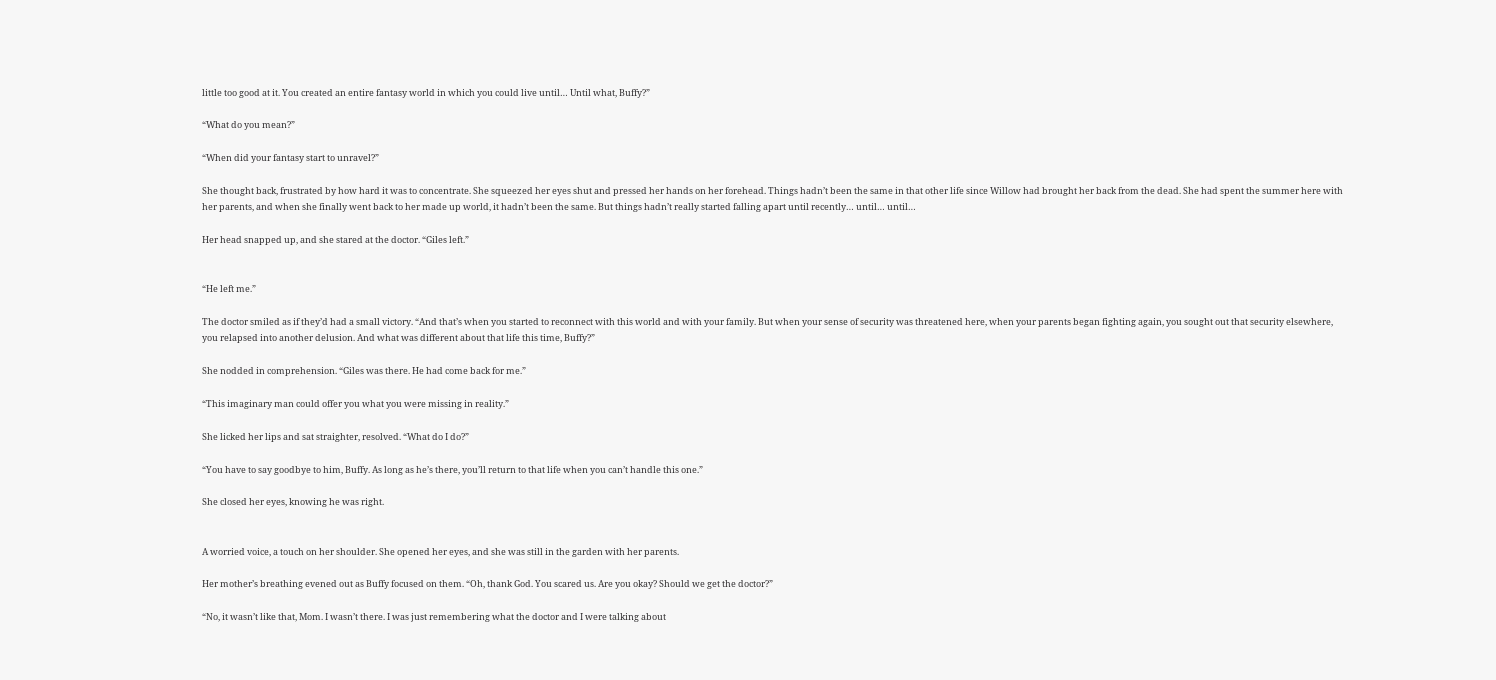little too good at it. You created an entire fantasy world in which you could live until… Until what, Buffy?”

“What do you mean?”

“When did your fantasy start to unravel?”

She thought back, frustrated by how hard it was to concentrate. She squeezed her eyes shut and pressed her hands on her forehead. Things hadn’t been the same in that other life since Willow had brought her back from the dead. She had spent the summer here with her parents, and when she finally went back to her made up world, it hadn’t been the same. But things hadn’t really started falling apart until recently… until… until…

Her head snapped up, and she stared at the doctor. “Giles left.”


“He left me.”

The doctor smiled as if they’d had a small victory. “And that’s when you started to reconnect with this world and with your family. But when your sense of security was threatened here, when your parents began fighting again, you sought out that security elsewhere, you relapsed into another delusion. And what was different about that life this time, Buffy?”

She nodded in comprehension. “Giles was there. He had come back for me.”

“This imaginary man could offer you what you were missing in reality.”

She licked her lips and sat straighter, resolved. “What do I do?”

“You have to say goodbye to him, Buffy. As long as he’s there, you’ll return to that life when you can’t handle this one.”

She closed her eyes, knowing he was right.


A worried voice, a touch on her shoulder. She opened her eyes, and she was still in the garden with her parents.

Her mother’s breathing evened out as Buffy focused on them. “Oh, thank God. You scared us. Are you okay? Should we get the doctor?”

“No, it wasn’t like that, Mom. I wasn’t there. I was just remembering what the doctor and I were talking about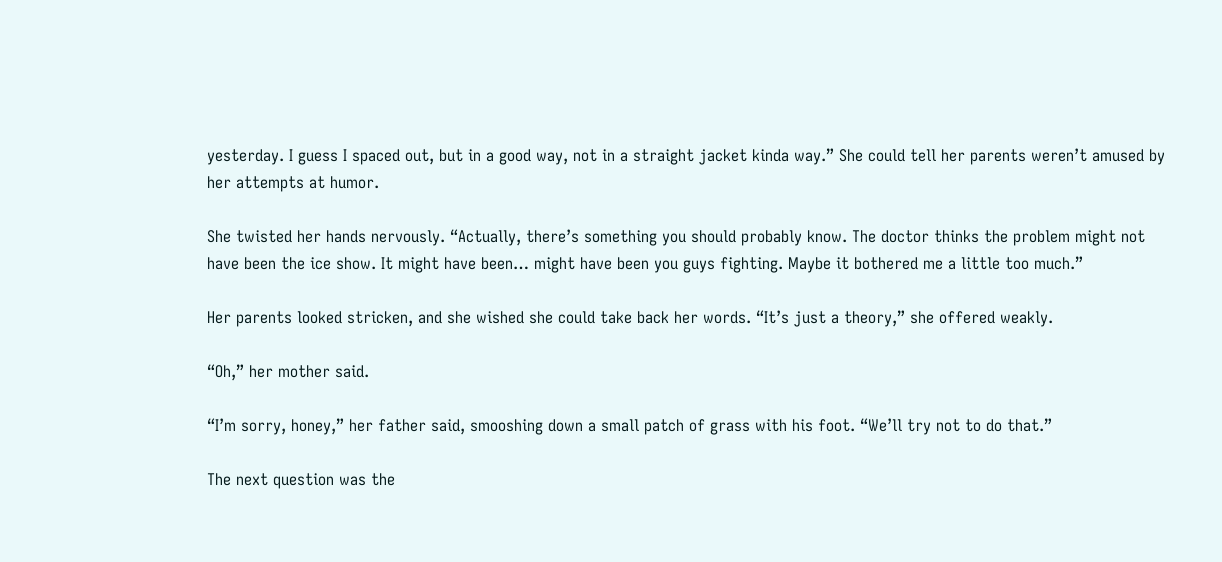yesterday. I guess I spaced out, but in a good way, not in a straight jacket kinda way.” She could tell her parents weren’t amused by her attempts at humor.

She twisted her hands nervously. “Actually, there’s something you should probably know. The doctor thinks the problem might not have been the ice show. It might have been… might have been you guys fighting. Maybe it bothered me a little too much.”

Her parents looked stricken, and she wished she could take back her words. “It’s just a theory,” she offered weakly.

“Oh,” her mother said.

“I’m sorry, honey,” her father said, smooshing down a small patch of grass with his foot. “We’ll try not to do that.”

The next question was the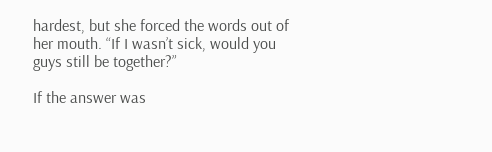hardest, but she forced the words out of her mouth. “If I wasn’t sick, would you guys still be together?”

If the answer was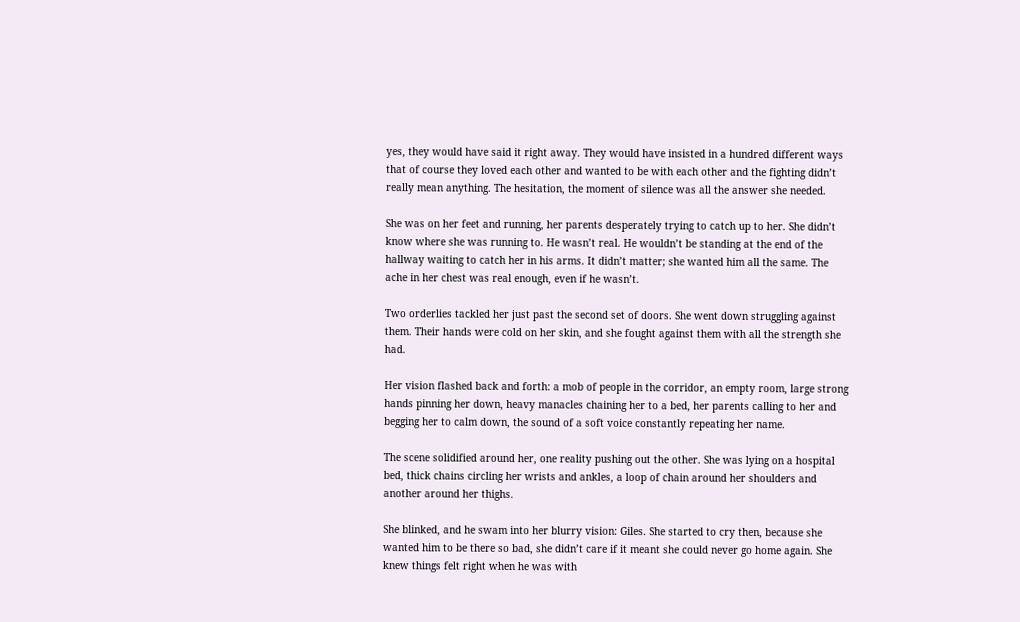yes, they would have said it right away. They would have insisted in a hundred different ways that of course they loved each other and wanted to be with each other and the fighting didn’t really mean anything. The hesitation, the moment of silence was all the answer she needed.

She was on her feet and running, her parents desperately trying to catch up to her. She didn’t know where she was running to. He wasn’t real. He wouldn’t be standing at the end of the hallway waiting to catch her in his arms. It didn’t matter; she wanted him all the same. The ache in her chest was real enough, even if he wasn’t.

Two orderlies tackled her just past the second set of doors. She went down struggling against them. Their hands were cold on her skin, and she fought against them with all the strength she had.

Her vision flashed back and forth: a mob of people in the corridor, an empty room, large strong hands pinning her down, heavy manacles chaining her to a bed, her parents calling to her and begging her to calm down, the sound of a soft voice constantly repeating her name.

The scene solidified around her, one reality pushing out the other. She was lying on a hospital bed, thick chains circling her wrists and ankles, a loop of chain around her shoulders and another around her thighs.

She blinked, and he swam into her blurry vision: Giles. She started to cry then, because she wanted him to be there so bad, she didn’t care if it meant she could never go home again. She knew things felt right when he was with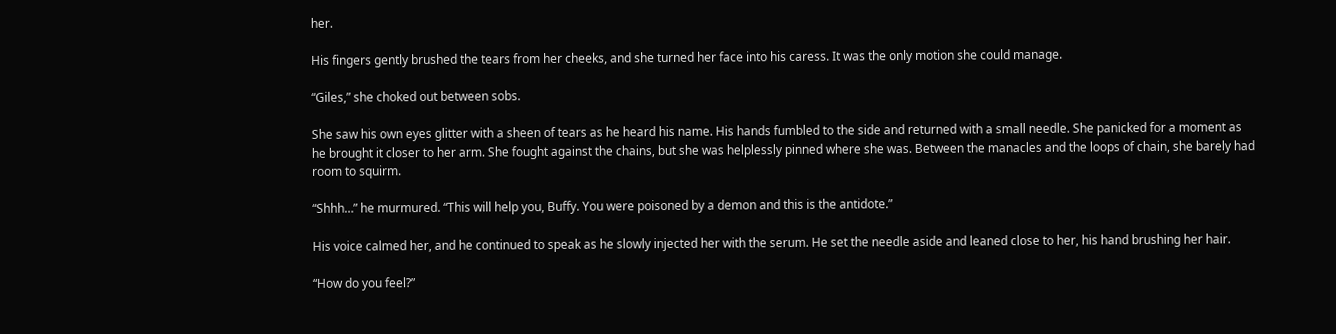her.

His fingers gently brushed the tears from her cheeks, and she turned her face into his caress. It was the only motion she could manage.

“Giles,” she choked out between sobs.

She saw his own eyes glitter with a sheen of tears as he heard his name. His hands fumbled to the side and returned with a small needle. She panicked for a moment as he brought it closer to her arm. She fought against the chains, but she was helplessly pinned where she was. Between the manacles and the loops of chain, she barely had room to squirm.

“Shhh…” he murmured. “This will help you, Buffy. You were poisoned by a demon and this is the antidote.”

His voice calmed her, and he continued to speak as he slowly injected her with the serum. He set the needle aside and leaned close to her, his hand brushing her hair.

“How do you feel?”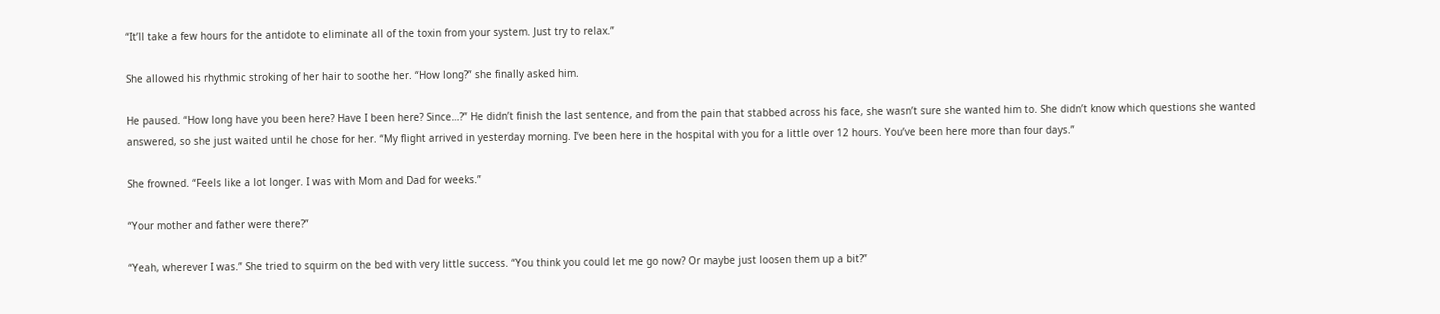“It’ll take a few hours for the antidote to eliminate all of the toxin from your system. Just try to relax.”

She allowed his rhythmic stroking of her hair to soothe her. “How long?” she finally asked him.

He paused. “How long have you been here? Have I been here? Since…?” He didn’t finish the last sentence, and from the pain that stabbed across his face, she wasn’t sure she wanted him to. She didn’t know which questions she wanted answered, so she just waited until he chose for her. “My flight arrived in yesterday morning. I’ve been here in the hospital with you for a little over 12 hours. You’ve been here more than four days.”

She frowned. “Feels like a lot longer. I was with Mom and Dad for weeks.”

“Your mother and father were there?”

“Yeah, wherever I was.” She tried to squirm on the bed with very little success. “You think you could let me go now? Or maybe just loosen them up a bit?”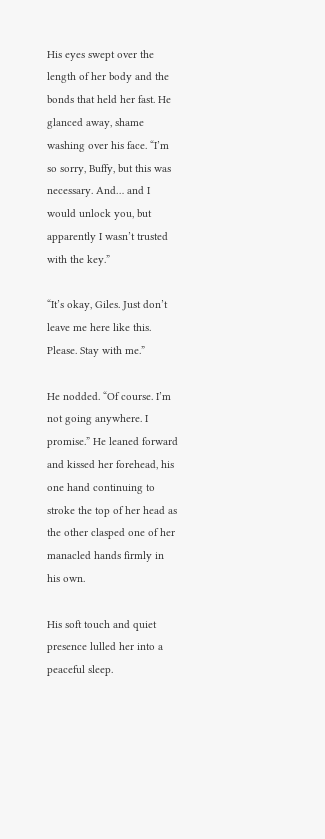His eyes swept over the length of her body and the bonds that held her fast. He glanced away, shame washing over his face. “I’m so sorry, Buffy, but this was necessary. And… and I would unlock you, but apparently I wasn’t trusted with the key.”

“It’s okay, Giles. Just don’t leave me here like this. Please. Stay with me.”

He nodded. “Of course. I’m not going anywhere. I promise.” He leaned forward and kissed her forehead, his one hand continuing to stroke the top of her head as the other clasped one of her manacled hands firmly in his own.

His soft touch and quiet presence lulled her into a peaceful sleep.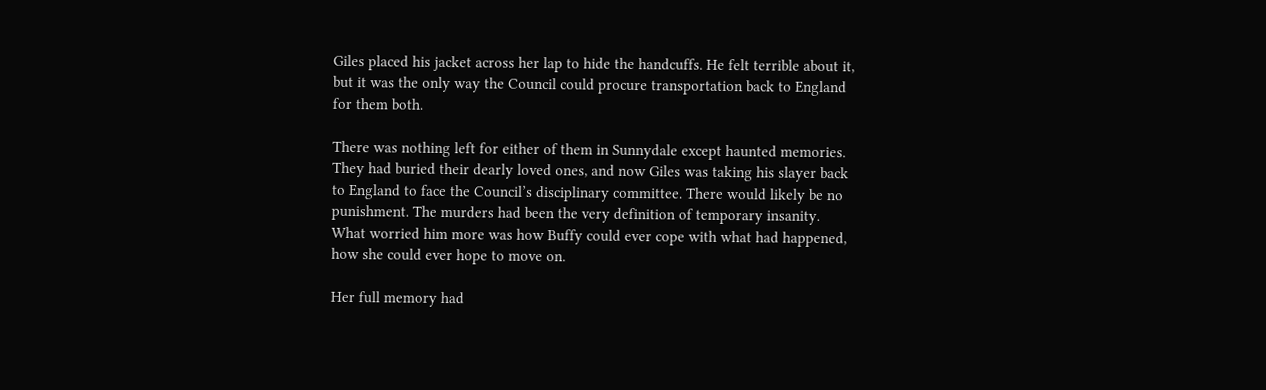Giles placed his jacket across her lap to hide the handcuffs. He felt terrible about it, but it was the only way the Council could procure transportation back to England for them both.

There was nothing left for either of them in Sunnydale except haunted memories. They had buried their dearly loved ones, and now Giles was taking his slayer back to England to face the Council’s disciplinary committee. There would likely be no punishment. The murders had been the very definition of temporary insanity. What worried him more was how Buffy could ever cope with what had happened, how she could ever hope to move on.

Her full memory had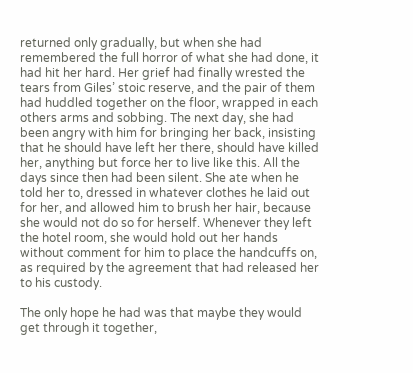returned only gradually, but when she had remembered the full horror of what she had done, it had hit her hard. Her grief had finally wrested the tears from Giles’ stoic reserve, and the pair of them had huddled together on the floor, wrapped in each others arms and sobbing. The next day, she had been angry with him for bringing her back, insisting that he should have left her there, should have killed her, anything but force her to live like this. All the days since then had been silent. She ate when he told her to, dressed in whatever clothes he laid out for her, and allowed him to brush her hair, because she would not do so for herself. Whenever they left the hotel room, she would hold out her hands without comment for him to place the handcuffs on, as required by the agreement that had released her to his custody.

The only hope he had was that maybe they would get through it together,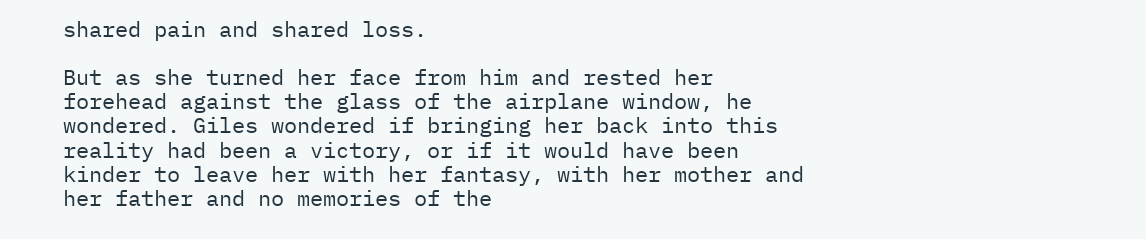shared pain and shared loss.

But as she turned her face from him and rested her forehead against the glass of the airplane window, he wondered. Giles wondered if bringing her back into this reality had been a victory, or if it would have been kinder to leave her with her fantasy, with her mother and her father and no memories of the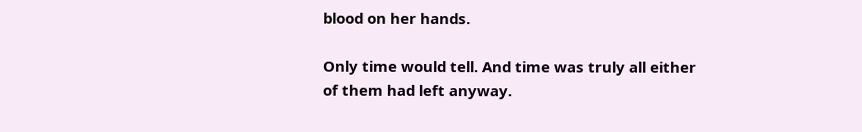blood on her hands.

Only time would tell. And time was truly all either of them had left anyway.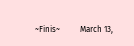~Finis~          March 13,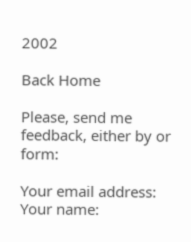2002

Back Home

Please, send me feedback, either by or form:

Your email address:
Your name: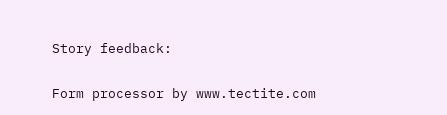Story feedback:

Form processor by www.tectite.com